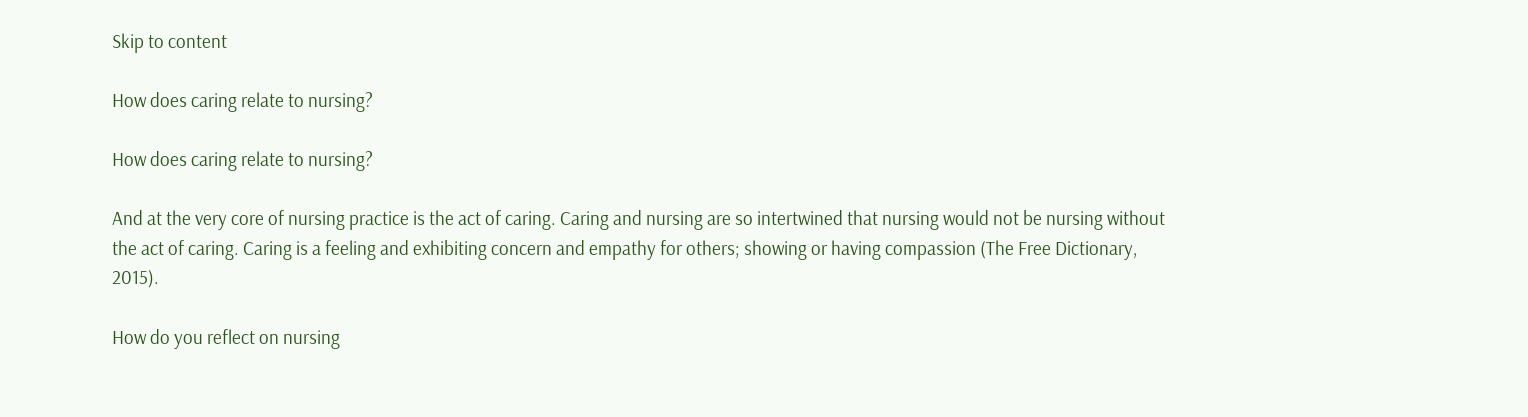Skip to content

How does caring relate to nursing?

How does caring relate to nursing?

And at the very core of nursing practice is the act of caring. Caring and nursing are so intertwined that nursing would not be nursing without the act of caring. Caring is a feeling and exhibiting concern and empathy for others; showing or having compassion (The Free Dictionary, 2015).

How do you reflect on nursing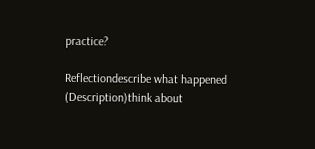practice?

Reflectiondescribe what happened (Description)think about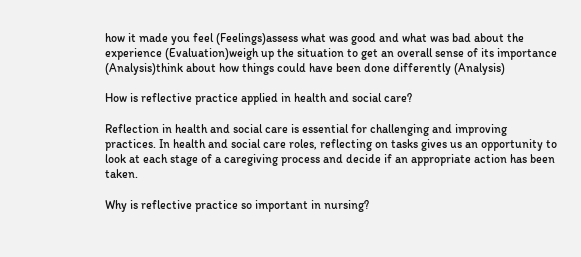how it made you feel (Feelings)assess what was good and what was bad about the experience (Evaluation)weigh up the situation to get an overall sense of its importance (Analysis)think about how things could have been done differently (Analysis)

How is reflective practice applied in health and social care?

Reflection in health and social care is essential for challenging and improving practices. In health and social care roles, reflecting on tasks gives us an opportunity to look at each stage of a caregiving process and decide if an appropriate action has been taken.

Why is reflective practice so important in nursing?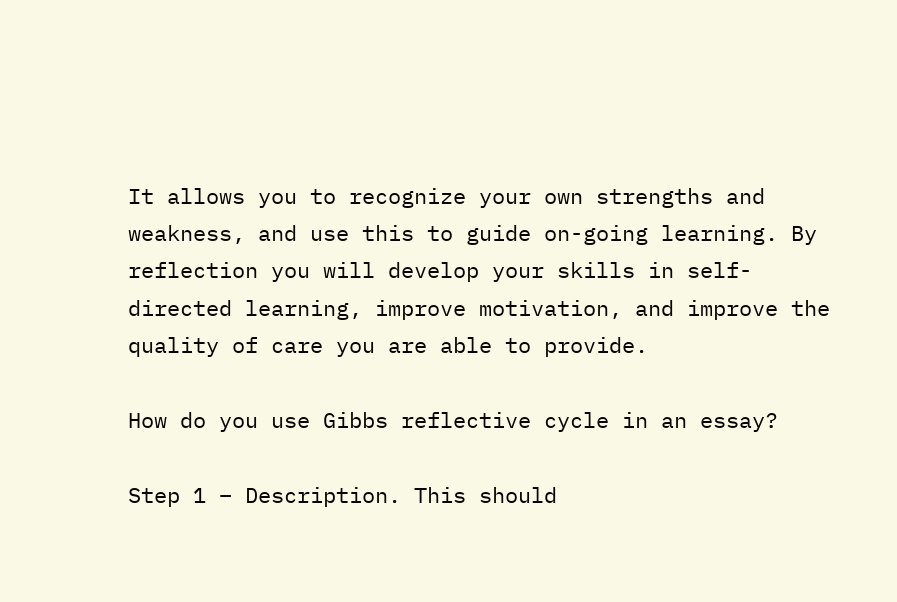It allows you to recognize your own strengths and weakness, and use this to guide on-going learning. By reflection you will develop your skills in self-directed learning, improve motivation, and improve the quality of care you are able to provide.

How do you use Gibbs reflective cycle in an essay?

Step 1 – Description. This should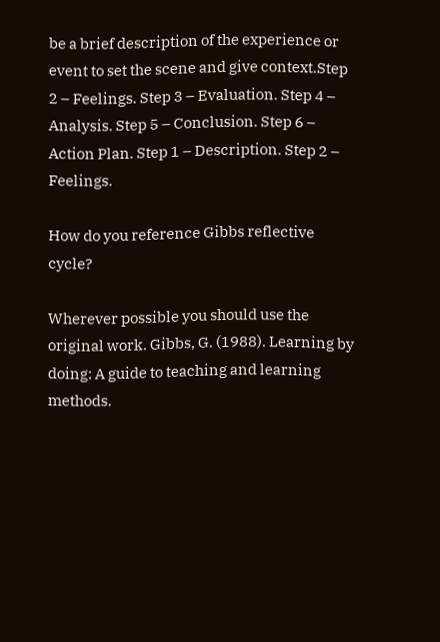be a brief description of the experience or event to set the scene and give context.Step 2 – Feelings. Step 3 – Evaluation. Step 4 – Analysis. Step 5 – Conclusion. Step 6 – Action Plan. Step 1 – Description. Step 2 – Feelings.

How do you reference Gibbs reflective cycle?

Wherever possible you should use the original work. Gibbs, G. (1988). Learning by doing: A guide to teaching and learning methods.